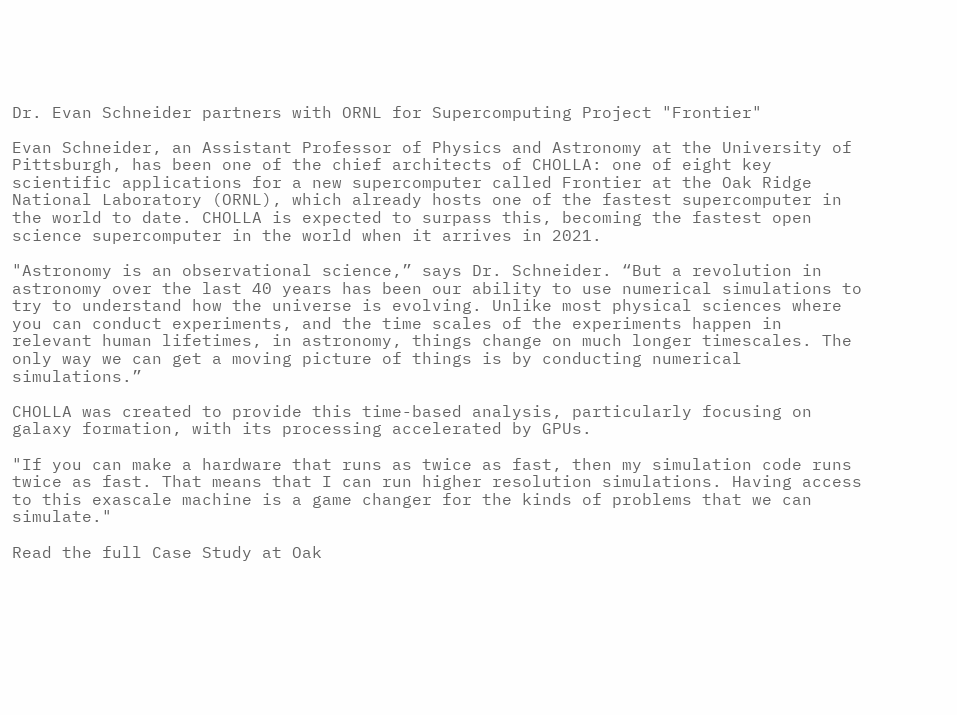Dr. Evan Schneider partners with ORNL for Supercomputing Project "Frontier"

Evan Schneider, an Assistant Professor of Physics and Astronomy at the University of Pittsburgh, has been one of the chief architects of CHOLLA: one of eight key scientific applications for a new supercomputer called Frontier at the Oak Ridge National Laboratory (ORNL), which already hosts one of the fastest supercomputer in the world to date. CHOLLA is expected to surpass this, becoming the fastest open science supercomputer in the world when it arrives in 2021.

"Astronomy is an observational science,” says Dr. Schneider. “But a revolution in astronomy over the last 40 years has been our ability to use numerical simulations to try to understand how the universe is evolving. Unlike most physical sciences where you can conduct experiments, and the time scales of the experiments happen in relevant human lifetimes, in astronomy, things change on much longer timescales. The only way we can get a moving picture of things is by conducting numerical simulations.”

CHOLLA was created to provide this time-based analysis, particularly focusing on galaxy formation, with its processing accelerated by GPUs.

"If you can make a hardware that runs as twice as fast, then my simulation code runs twice as fast. That means that I can run higher resolution simulations. Having access to this exascale machine is a game changer for the kinds of problems that we can simulate."

Read the full Case Study at Oak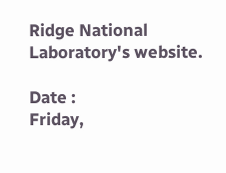Ridge National Laboratory's website.

Date :
Friday,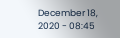December 18, 2020 - 08:45